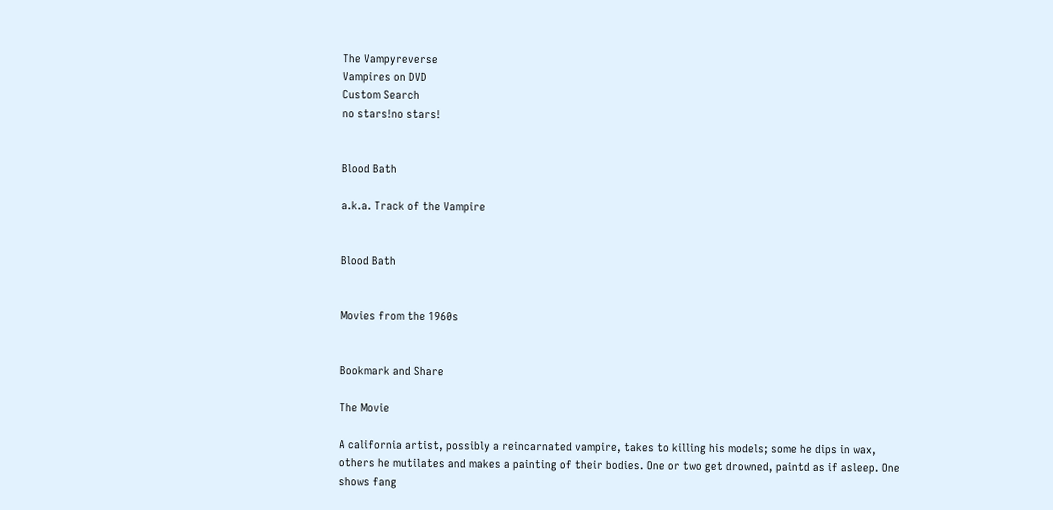The Vampyreverse
Vampires on DVD
Custom Search
no stars!no stars!


Blood Bath

a.k.a. Track of the Vampire


Blood Bath


Movies from the 1960s


Bookmark and Share

The Movie

A california artist, possibly a reincarnated vampire, takes to killing his models; some he dips in wax, others he mutilates and makes a painting of their bodies. One or two get drowned, paintd as if asleep. One shows fang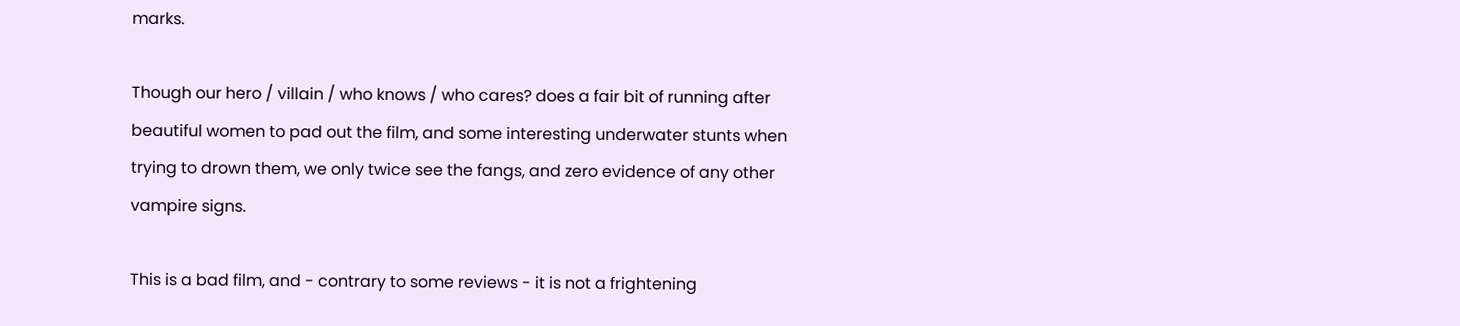marks.

Though our hero / villain / who knows / who cares? does a fair bit of running after beautiful women to pad out the film, and some interesting underwater stunts when trying to drown them, we only twice see the fangs, and zero evidence of any other vampire signs.

This is a bad film, and - contrary to some reviews - it is not a frightening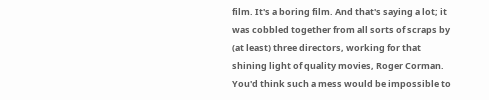film. It's a boring film. And that's saying a lot; it was cobbled together from all sorts of scraps by (at least) three directors, working for that shining light of quality movies, Roger Corman. You'd think such a mess would be impossible to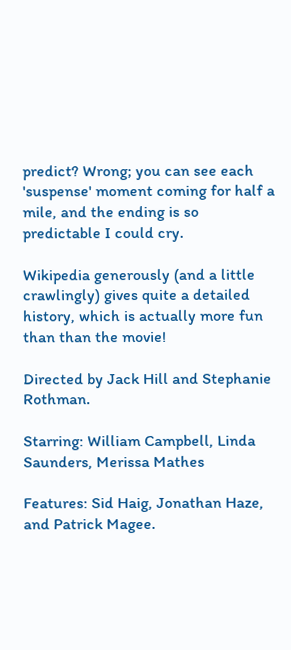predict? Wrong; you can see each 'suspense' moment coming for half a mile, and the ending is so predictable I could cry.

Wikipedia generously (and a little crawlingly) gives quite a detailed history, which is actually more fun than than the movie!

Directed by Jack Hill and Stephanie Rothman.

Starring: William Campbell, Linda Saunders, Merissa Mathes

Features: Sid Haig, Jonathan Haze, and Patrick Magee.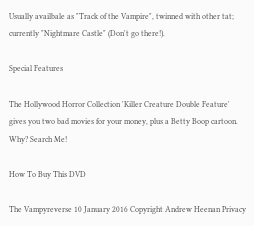Usually availbale as "Track of the Vampire", twinned with other tat; currently "Nightmare Castle" (Don't go there!).

Special Features

The Hollywood Horror Collection 'Killer Creature Double Feature' gives you two bad movies for your money, plus a Betty Boop cartoon. Why? Search Me!

How To Buy This DVD

The Vampyreverse 10 January 2016 Copyright Andrew Heenan Privacy